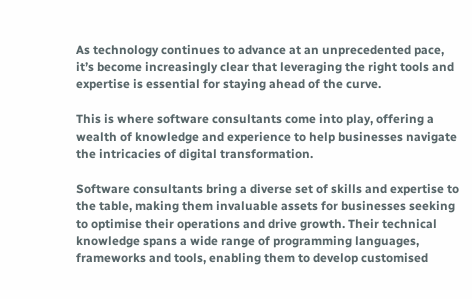As technology continues to advance at an unprecedented pace, it’s become increasingly clear that leveraging the right tools and expertise is essential for staying ahead of the curve.

This is where software consultants come into play, offering a wealth of knowledge and experience to help businesses navigate the intricacies of digital transformation.

Software consultants bring a diverse set of skills and expertise to the table, making them invaluable assets for businesses seeking to optimise their operations and drive growth. Their technical knowledge spans a wide range of programming languages, frameworks and tools, enabling them to develop customised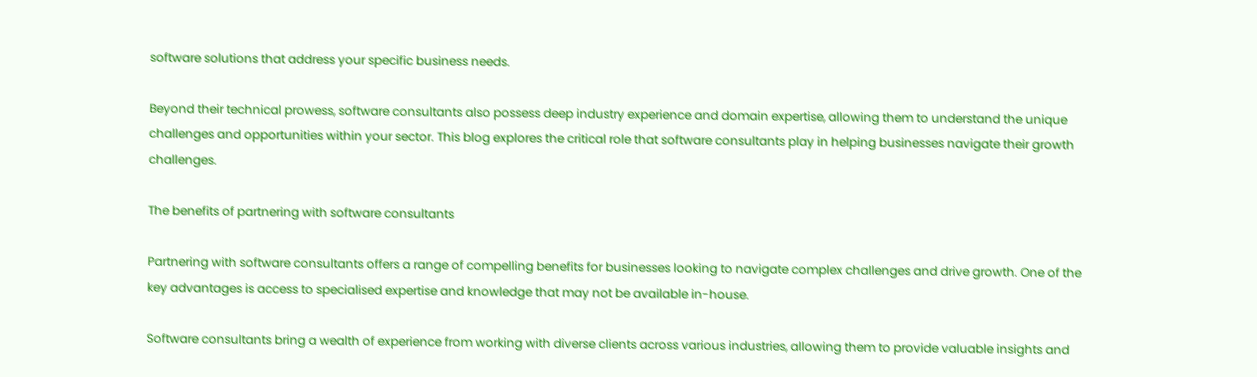software solutions that address your specific business needs.

Beyond their technical prowess, software consultants also possess deep industry experience and domain expertise, allowing them to understand the unique challenges and opportunities within your sector. This blog explores the critical role that software consultants play in helping businesses navigate their growth challenges.

The benefits of partnering with software consultants

Partnering with software consultants offers a range of compelling benefits for businesses looking to navigate complex challenges and drive growth. One of the key advantages is access to specialised expertise and knowledge that may not be available in-house.

Software consultants bring a wealth of experience from working with diverse clients across various industries, allowing them to provide valuable insights and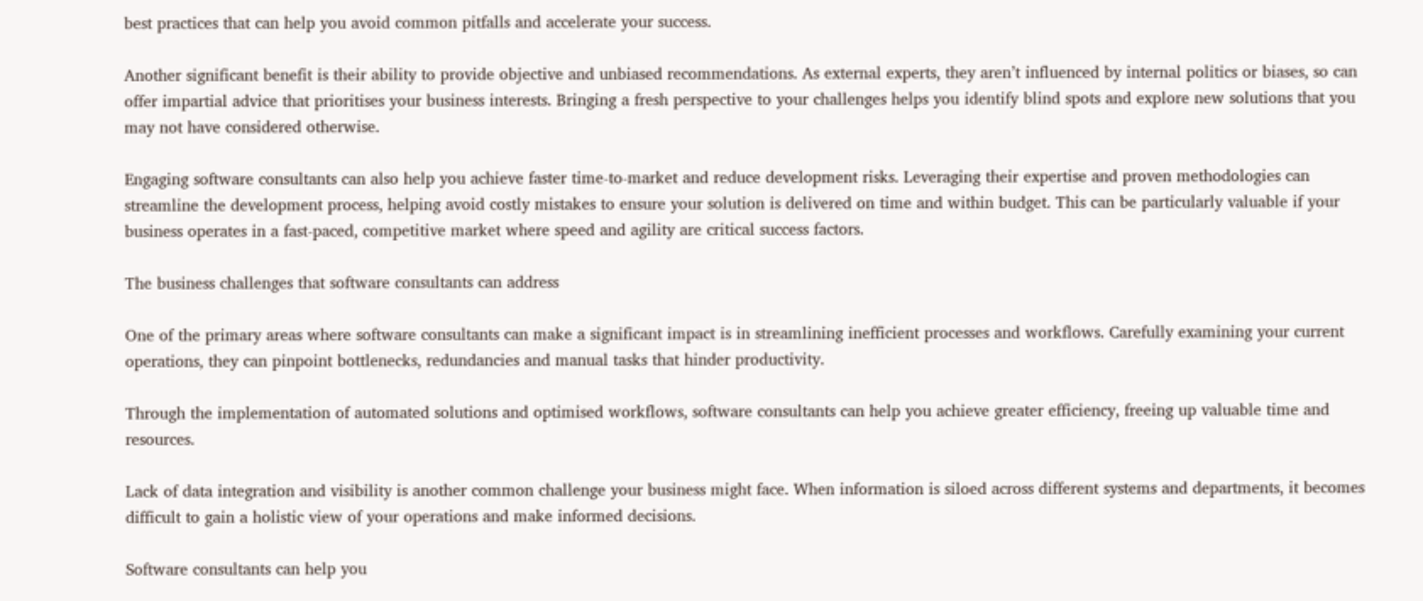best practices that can help you avoid common pitfalls and accelerate your success.

Another significant benefit is their ability to provide objective and unbiased recommendations. As external experts, they aren’t influenced by internal politics or biases, so can offer impartial advice that prioritises your business interests. Bringing a fresh perspective to your challenges helps you identify blind spots and explore new solutions that you may not have considered otherwise.

Engaging software consultants can also help you achieve faster time-to-market and reduce development risks. Leveraging their expertise and proven methodologies can streamline the development process, helping avoid costly mistakes to ensure your solution is delivered on time and within budget. This can be particularly valuable if your business operates in a fast-paced, competitive market where speed and agility are critical success factors.

The business challenges that software consultants can address

One of the primary areas where software consultants can make a significant impact is in streamlining inefficient processes and workflows. Carefully examining your current operations, they can pinpoint bottlenecks, redundancies and manual tasks that hinder productivity.

Through the implementation of automated solutions and optimised workflows, software consultants can help you achieve greater efficiency, freeing up valuable time and resources.

Lack of data integration and visibility is another common challenge your business might face. When information is siloed across different systems and departments, it becomes difficult to gain a holistic view of your operations and make informed decisions.

Software consultants can help you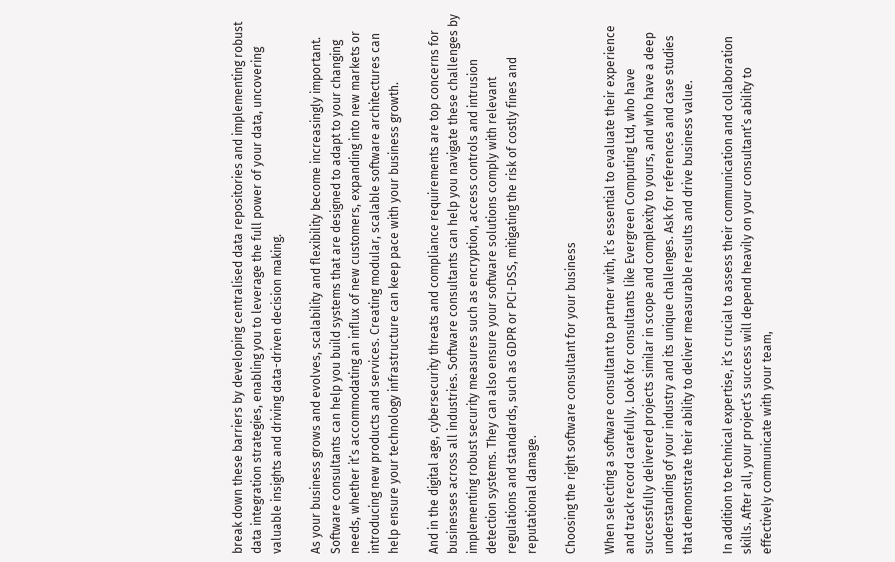break down these barriers by developing centralised data repositories and implementing robust data integration strategies, enabling you to leverage the full power of your data, uncovering valuable insights and driving data-driven decision making.

As your business grows and evolves, scalability and flexibility become increasingly important. Software consultants can help you build systems that are designed to adapt to your changing needs, whether it’s accommodating an influx of new customers, expanding into new markets or introducing new products and services. Creating modular, scalable software architectures can help ensure your technology infrastructure can keep pace with your business growth.

And in the digital age, cybersecurity threats and compliance requirements are top concerns for businesses across all industries. Software consultants can help you navigate these challenges by implementing robust security measures such as encryption, access controls and intrusion detection systems. They can also ensure your software solutions comply with relevant regulations and standards, such as GDPR or PCI-DSS, mitigating the risk of costly fines and reputational damage.

Choosing the right software consultant for your business

When selecting a software consultant to partner with, it’s essential to evaluate their experience and track record carefully. Look for consultants like Evergreen Computing Ltd, who have successfully delivered projects similar in scope and complexity to yours, and who have a deep understanding of your industry and its unique challenges. Ask for references and case studies that demonstrate their ability to deliver measurable results and drive business value.

In addition to technical expertise, it’s crucial to assess their communication and collaboration skills. After all, your project’s success will depend heavily on your consultant’s ability to effectively communicate with your team,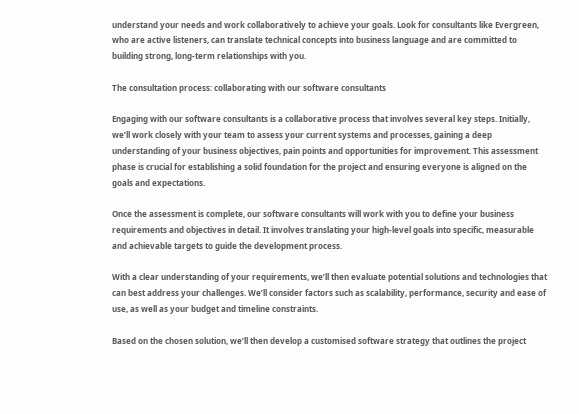understand your needs and work collaboratively to achieve your goals. Look for consultants like Evergreen, who are active listeners, can translate technical concepts into business language and are committed to building strong, long-term relationships with you.

The consultation process: collaborating with our software consultants

Engaging with our software consultants is a collaborative process that involves several key steps. Initially, we’ll work closely with your team to assess your current systems and processes, gaining a deep understanding of your business objectives, pain points and opportunities for improvement. This assessment phase is crucial for establishing a solid foundation for the project and ensuring everyone is aligned on the goals and expectations.

Once the assessment is complete, our software consultants will work with you to define your business requirements and objectives in detail. It involves translating your high-level goals into specific, measurable and achievable targets to guide the development process.

With a clear understanding of your requirements, we’ll then evaluate potential solutions and technologies that can best address your challenges. We’ll consider factors such as scalability, performance, security and ease of use, as well as your budget and timeline constraints.

Based on the chosen solution, we’ll then develop a customised software strategy that outlines the project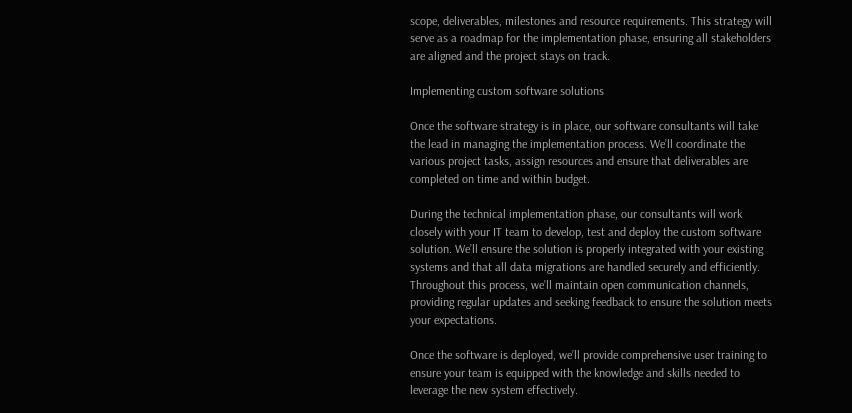scope, deliverables, milestones and resource requirements. This strategy will serve as a roadmap for the implementation phase, ensuring all stakeholders are aligned and the project stays on track.

Implementing custom software solutions

Once the software strategy is in place, our software consultants will take the lead in managing the implementation process. We’ll coordinate the various project tasks, assign resources and ensure that deliverables are completed on time and within budget.

During the technical implementation phase, our consultants will work closely with your IT team to develop, test and deploy the custom software solution. We’ll ensure the solution is properly integrated with your existing systems and that all data migrations are handled securely and efficiently. Throughout this process, we’ll maintain open communication channels, providing regular updates and seeking feedback to ensure the solution meets your expectations.

Once the software is deployed, we’ll provide comprehensive user training to ensure your team is equipped with the knowledge and skills needed to leverage the new system effectively.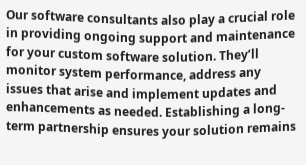Our software consultants also play a crucial role in providing ongoing support and maintenance for your custom software solution. They’ll monitor system performance, address any issues that arise and implement updates and enhancements as needed. Establishing a long-term partnership ensures your solution remains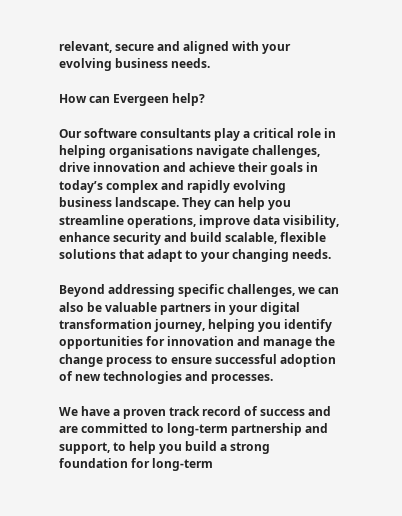relevant, secure and aligned with your evolving business needs.

How can Evergeen help?

Our software consultants play a critical role in helping organisations navigate challenges, drive innovation and achieve their goals in today’s complex and rapidly evolving business landscape. They can help you streamline operations, improve data visibility, enhance security and build scalable, flexible solutions that adapt to your changing needs.

Beyond addressing specific challenges, we can also be valuable partners in your digital transformation journey, helping you identify opportunities for innovation and manage the change process to ensure successful adoption of new technologies and processes.

We have a proven track record of success and are committed to long-term partnership and support, to help you build a strong foundation for long-term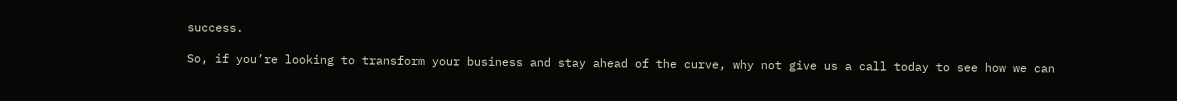success.

So, if you’re looking to transform your business and stay ahead of the curve, why not give us a call today to see how we can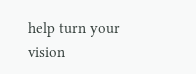help turn your vision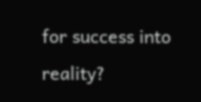for success into reality?